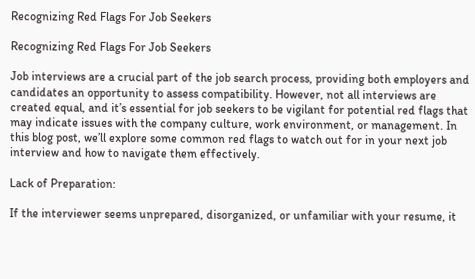Recognizing Red Flags For Job Seekers

Recognizing Red Flags For Job Seekers

Job interviews are a crucial part of the job search process, providing both employers and candidates an opportunity to assess compatibility. However, not all interviews are created equal, and it’s essential for job seekers to be vigilant for potential red flags that may indicate issues with the company culture, work environment, or management. In this blog post, we’ll explore some common red flags to watch out for in your next job interview and how to navigate them effectively.

Lack of Preparation:

If the interviewer seems unprepared, disorganized, or unfamiliar with your resume, it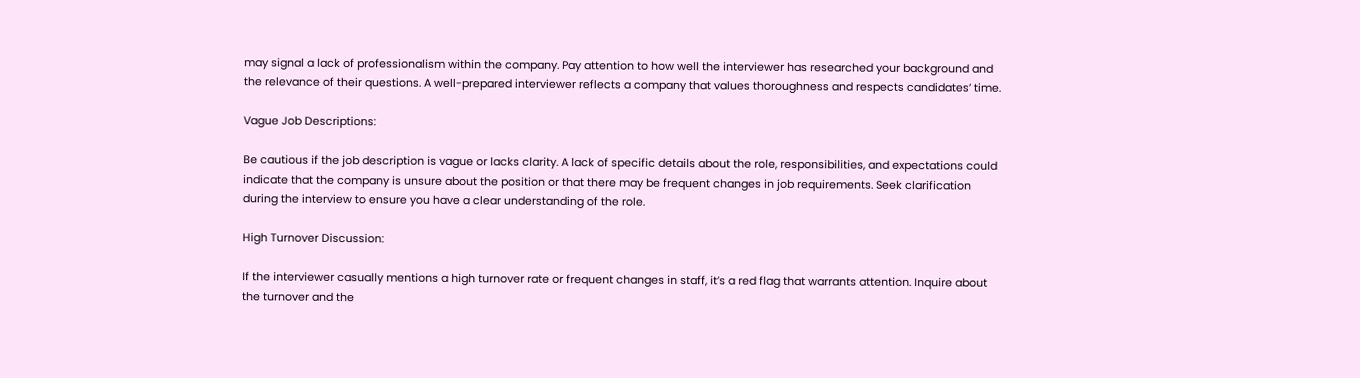may signal a lack of professionalism within the company. Pay attention to how well the interviewer has researched your background and the relevance of their questions. A well-prepared interviewer reflects a company that values thoroughness and respects candidates’ time.

Vague Job Descriptions:

Be cautious if the job description is vague or lacks clarity. A lack of specific details about the role, responsibilities, and expectations could indicate that the company is unsure about the position or that there may be frequent changes in job requirements. Seek clarification during the interview to ensure you have a clear understanding of the role.

High Turnover Discussion:

If the interviewer casually mentions a high turnover rate or frequent changes in staff, it’s a red flag that warrants attention. Inquire about the turnover and the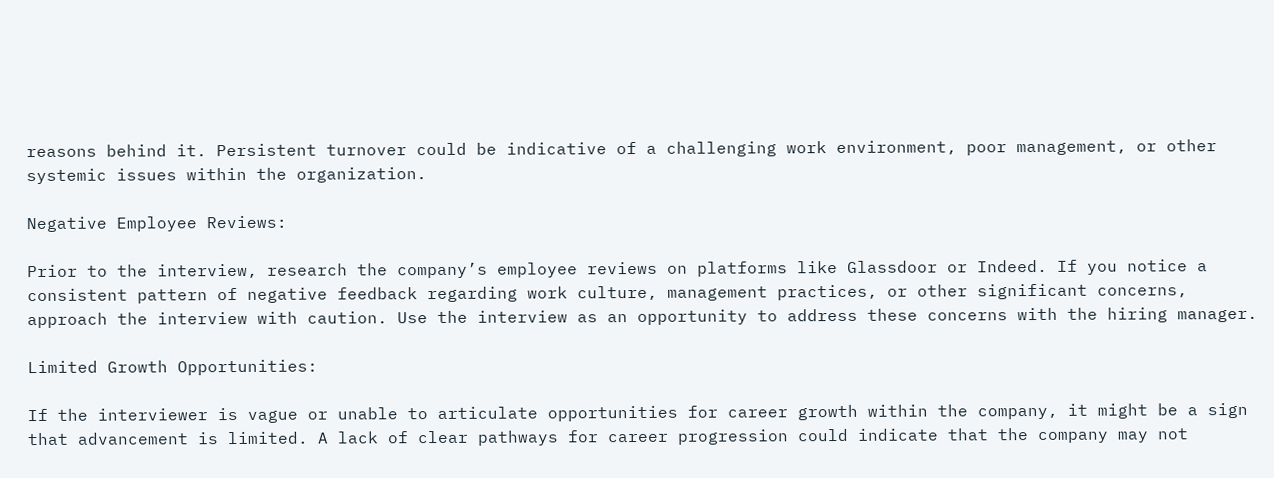reasons behind it. Persistent turnover could be indicative of a challenging work environment, poor management, or other systemic issues within the organization.

Negative Employee Reviews:

Prior to the interview, research the company’s employee reviews on platforms like Glassdoor or Indeed. If you notice a consistent pattern of negative feedback regarding work culture, management practices, or other significant concerns, approach the interview with caution. Use the interview as an opportunity to address these concerns with the hiring manager.

Limited Growth Opportunities:

If the interviewer is vague or unable to articulate opportunities for career growth within the company, it might be a sign that advancement is limited. A lack of clear pathways for career progression could indicate that the company may not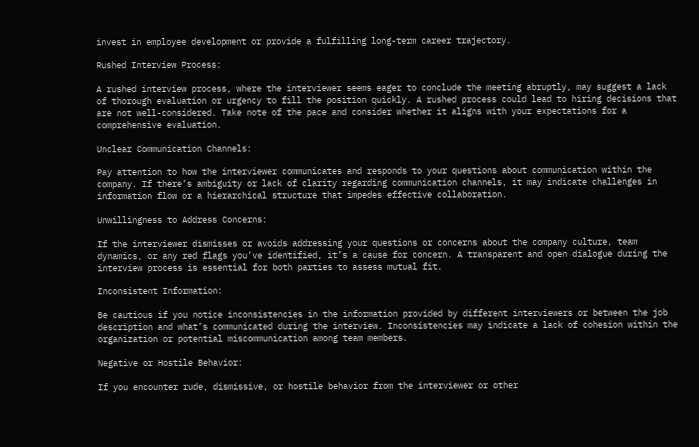invest in employee development or provide a fulfilling long-term career trajectory.

Rushed Interview Process:

A rushed interview process, where the interviewer seems eager to conclude the meeting abruptly, may suggest a lack of thorough evaluation or urgency to fill the position quickly. A rushed process could lead to hiring decisions that are not well-considered. Take note of the pace and consider whether it aligns with your expectations for a comprehensive evaluation.

Unclear Communication Channels:

Pay attention to how the interviewer communicates and responds to your questions about communication within the company. If there’s ambiguity or lack of clarity regarding communication channels, it may indicate challenges in information flow or a hierarchical structure that impedes effective collaboration.

Unwillingness to Address Concerns:

If the interviewer dismisses or avoids addressing your questions or concerns about the company culture, team dynamics, or any red flags you’ve identified, it’s a cause for concern. A transparent and open dialogue during the interview process is essential for both parties to assess mutual fit.

Inconsistent Information:

Be cautious if you notice inconsistencies in the information provided by different interviewers or between the job description and what’s communicated during the interview. Inconsistencies may indicate a lack of cohesion within the organization or potential miscommunication among team members.

Negative or Hostile Behavior:

If you encounter rude, dismissive, or hostile behavior from the interviewer or other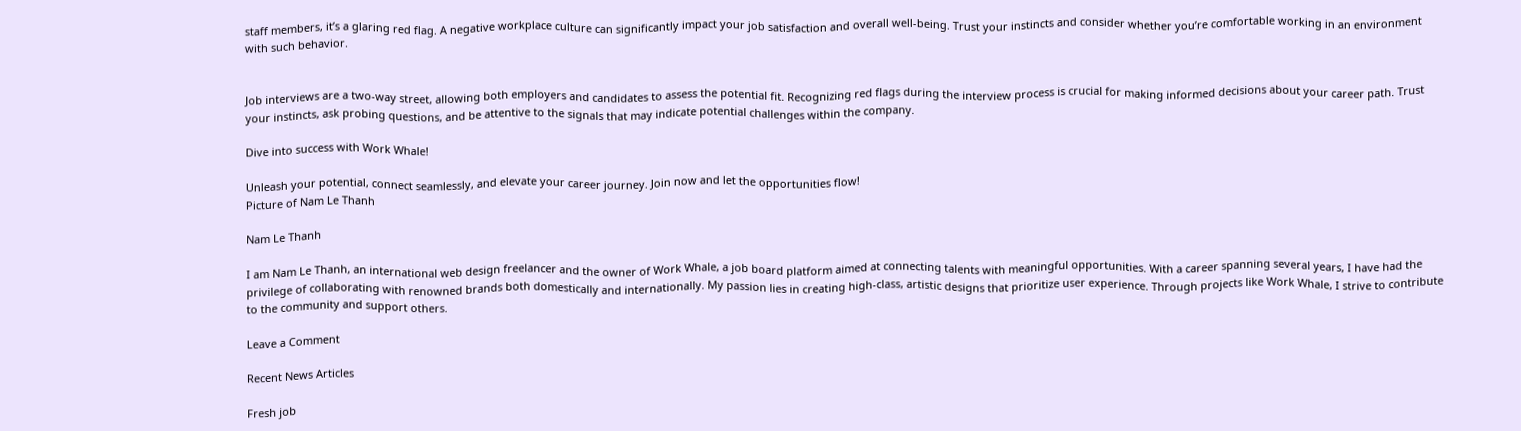staff members, it’s a glaring red flag. A negative workplace culture can significantly impact your job satisfaction and overall well-being. Trust your instincts and consider whether you’re comfortable working in an environment with such behavior.


Job interviews are a two-way street, allowing both employers and candidates to assess the potential fit. Recognizing red flags during the interview process is crucial for making informed decisions about your career path. Trust your instincts, ask probing questions, and be attentive to the signals that may indicate potential challenges within the company.

Dive into success with Work Whale!

Unleash your potential, connect seamlessly, and elevate your career journey. Join now and let the opportunities flow!
Picture of Nam Le Thanh

Nam Le Thanh

I am Nam Le Thanh, an international web design freelancer and the owner of Work Whale, a job board platform aimed at connecting talents with meaningful opportunities. With a career spanning several years, I have had the privilege of collaborating with renowned brands both domestically and internationally. My passion lies in creating high-class, artistic designs that prioritize user experience. Through projects like Work Whale, I strive to contribute to the community and support others.

Leave a Comment

Recent News Articles

Fresh job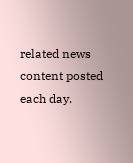related news content posted each day.